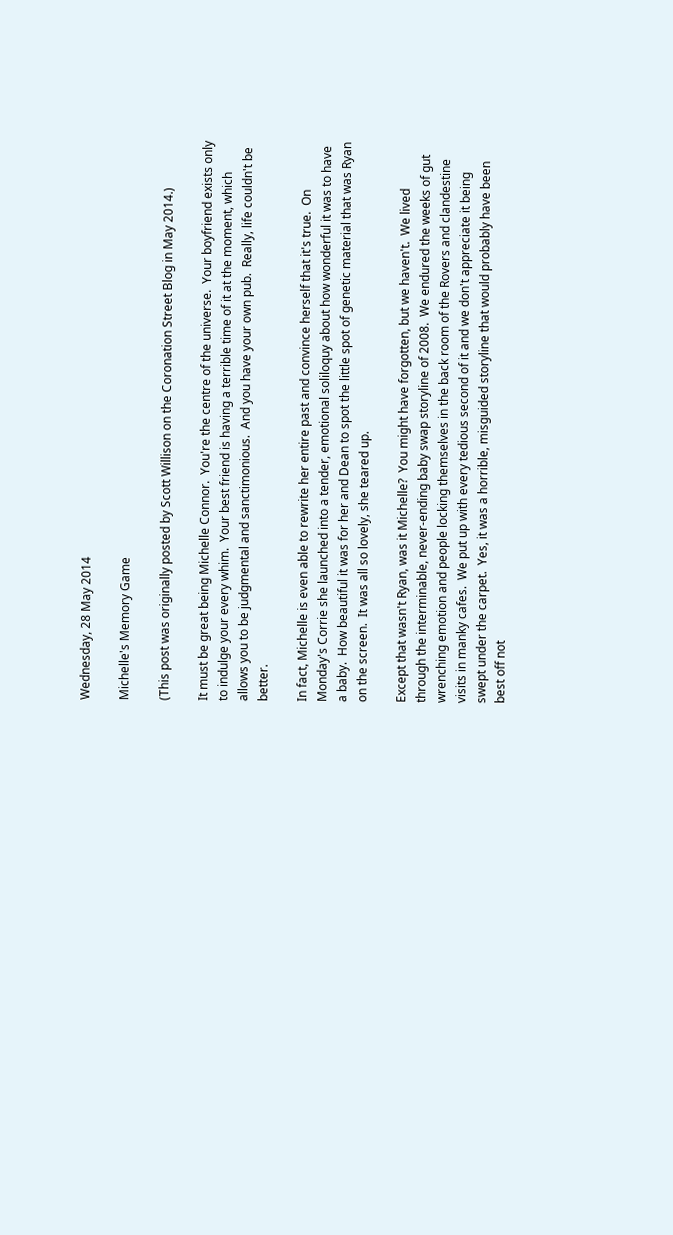Wednesday, 28 May 2014

Michelle's Memory Game

(This post was originally posted by Scott Willison on the Coronation Street Blog in May 2014.)

It must be great being Michelle Connor.  You're the centre of the universe.  Your boyfriend exists only to indulge your every whim.  Your best friend is having a terrible time of it at the moment, which allows you to be judgmental and sanctimonious.  And you have your own pub.  Really, life couldn't be better.

In fact, Michelle is even able to rewrite her entire past and convince herself that it's true.  On Monday's Corrie she launched into a tender, emotional soliloquy about how wonderful it was to have a baby.  How beautiful it was for her and Dean to spot the little spot of genetic material that was Ryan on the screen.  It was all so lovely, she teared up.

Except that wasn't Ryan, was it Michelle?  You might have forgotten, but we haven't.  We lived through the interminable, never-ending baby swap storyline of 2008.  We endured the weeks of gut wrenching emotion and people locking themselves in the back room of the Rovers and clandestine visits in manky cafes.  We put up with every tedious second of it and we don't appreciate it being swept under the carpet.  Yes, it was a horrible, misguided storyline that would probably have been best off not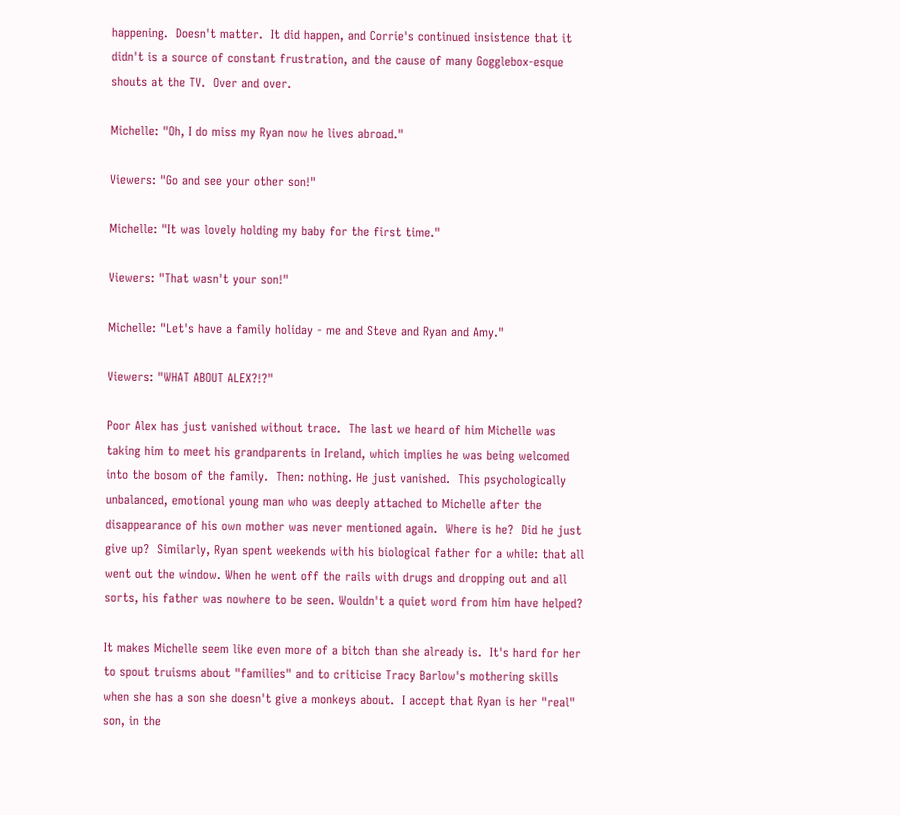happening.  Doesn't matter.  It did happen, and Corrie's continued insistence that it didn't is a source of constant frustration, and the cause of many Gogglebox-esque shouts at the TV.  Over and over.

Michelle: "Oh, I do miss my Ryan now he lives abroad."

Viewers: "Go and see your other son!"

Michelle: "It was lovely holding my baby for the first time."

Viewers: "That wasn't your son!"

Michelle: "Let's have a family holiday - me and Steve and Ryan and Amy."

Viewers: "WHAT ABOUT ALEX?!?"

Poor Alex has just vanished without trace.  The last we heard of him Michelle was taking him to meet his grandparents in Ireland, which implies he was being welcomed into the bosom of the family.  Then: nothing. He just vanished.  This psychologically unbalanced, emotional young man who was deeply attached to Michelle after the disappearance of his own mother was never mentioned again.  Where is he?  Did he just give up?  Similarly, Ryan spent weekends with his biological father for a while: that all went out the window. When he went off the rails with drugs and dropping out and all sorts, his father was nowhere to be seen. Wouldn't a quiet word from him have helped?

It makes Michelle seem like even more of a bitch than she already is.  It's hard for her to spout truisms about "families" and to criticise Tracy Barlow's mothering skills when she has a son she doesn't give a monkeys about.  I accept that Ryan is her "real" son, in the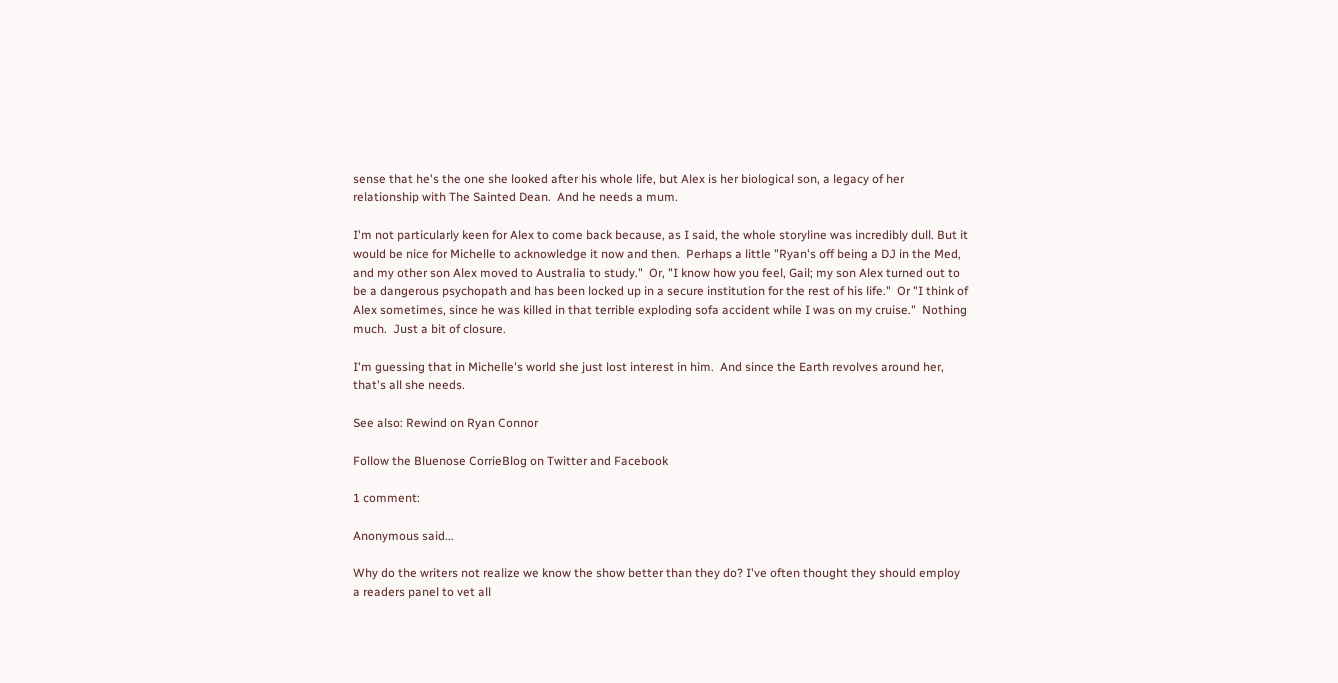sense that he's the one she looked after his whole life, but Alex is her biological son, a legacy of her relationship with The Sainted Dean.  And he needs a mum.

I'm not particularly keen for Alex to come back because, as I said, the whole storyline was incredibly dull. But it would be nice for Michelle to acknowledge it now and then.  Perhaps a little "Ryan's off being a DJ in the Med, and my other son Alex moved to Australia to study."  Or, "I know how you feel, Gail; my son Alex turned out to be a dangerous psychopath and has been locked up in a secure institution for the rest of his life."  Or "I think of Alex sometimes, since he was killed in that terrible exploding sofa accident while I was on my cruise."  Nothing much.  Just a bit of closure.

I'm guessing that in Michelle's world she just lost interest in him.  And since the Earth revolves around her, that's all she needs.

See also: Rewind on Ryan Connor

Follow the Bluenose CorrieBlog on Twitter and Facebook

1 comment:

Anonymous said...

Why do the writers not realize we know the show better than they do? I've often thought they should employ a readers panel to vet all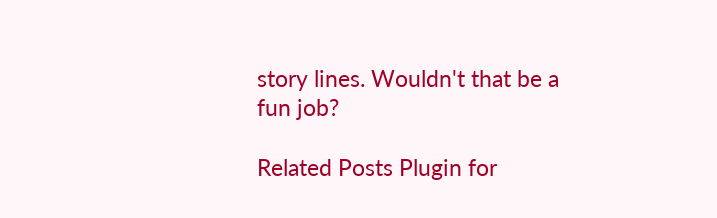story lines. Wouldn't that be a fun job?

Related Posts Plugin for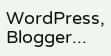WordPress, Blogger...